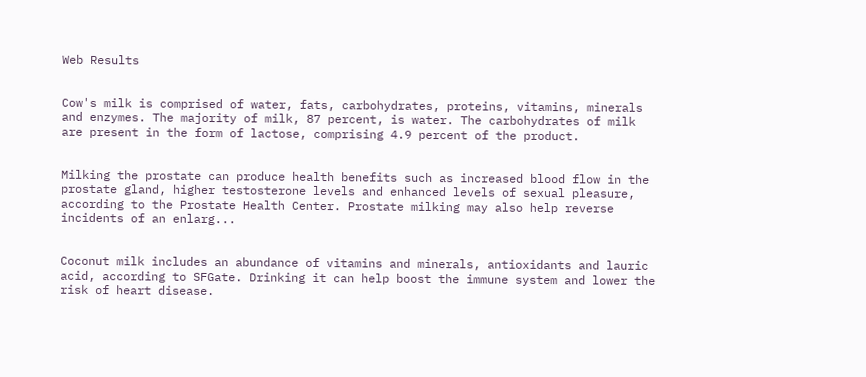Web Results


Cow's milk is comprised of water, fats, carbohydrates, proteins, vitamins, minerals and enzymes. The majority of milk, 87 percent, is water. The carbohydrates of milk are present in the form of lactose, comprising 4.9 percent of the product.


Milking the prostate can produce health benefits such as increased blood flow in the prostate gland, higher testosterone levels and enhanced levels of sexual pleasure, according to the Prostate Health Center. Prostate milking may also help reverse incidents of an enlarg...


Coconut milk includes an abundance of vitamins and minerals, antioxidants and lauric acid, according to SFGate. Drinking it can help boost the immune system and lower the risk of heart disease.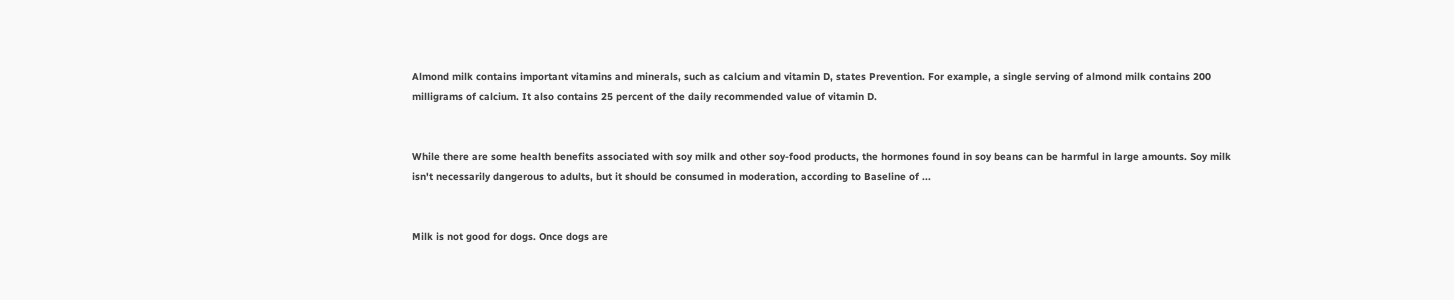Almond milk contains important vitamins and minerals, such as calcium and vitamin D, states Prevention. For example, a single serving of almond milk contains 200 milligrams of calcium. It also contains 25 percent of the daily recommended value of vitamin D.


While there are some health benefits associated with soy milk and other soy-food products, the hormones found in soy beans can be harmful in large amounts. Soy milk isn't necessarily dangerous to adults, but it should be consumed in moderation, according to Baseline of ...


Milk is not good for dogs. Once dogs are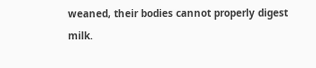weaned, their bodies cannot properly digest milk.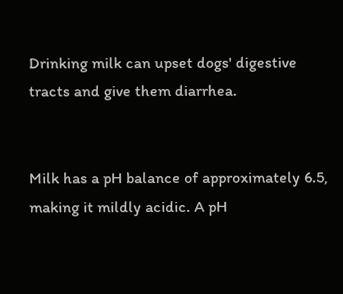Drinking milk can upset dogs' digestive tracts and give them diarrhea.


Milk has a pH balance of approximately 6.5, making it mildly acidic. A pH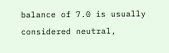balance of 7.0 is usually considered neutral,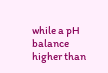while a pH balance higher than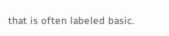that is often labeled basic.